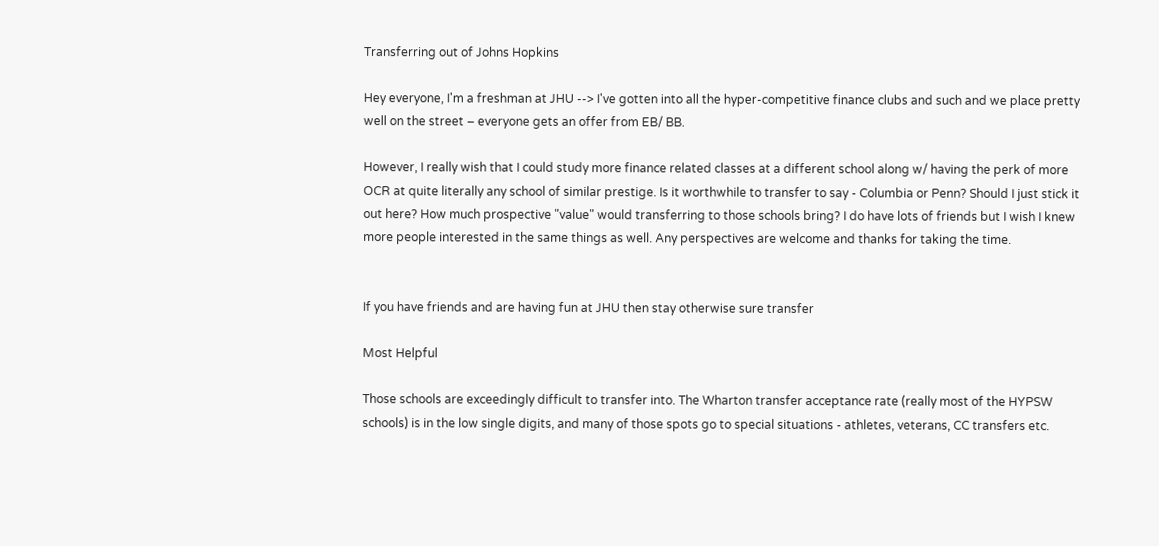Transferring out of Johns Hopkins

Hey everyone, I'm a freshman at JHU --> I've gotten into all the hyper-competitive finance clubs and such and we place pretty well on the street – everyone gets an offer from EB/ BB.

However, I really wish that I could study more finance related classes at a different school along w/ having the perk of more OCR at quite literally any school of similar prestige. Is it worthwhile to transfer to say - Columbia or Penn? Should I just stick it out here? How much prospective "value" would transferring to those schools bring? I do have lots of friends but I wish I knew more people interested in the same things as well. Any perspectives are welcome and thanks for taking the time.


If you have friends and are having fun at JHU then stay otherwise sure transfer

Most Helpful

Those schools are exceedingly difficult to transfer into. The Wharton transfer acceptance rate (really most of the HYPSW schools) is in the low single digits, and many of those spots go to special situations - athletes, veterans, CC transfers etc.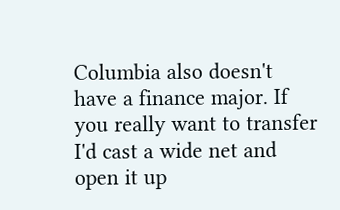Columbia also doesn't have a finance major. If you really want to transfer I'd cast a wide net and open it up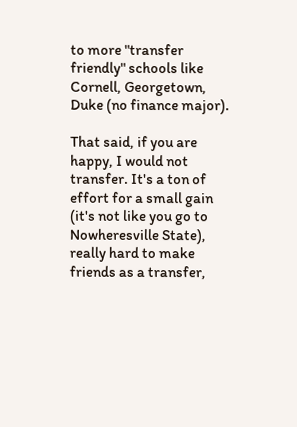to more "transfer friendly" schools like Cornell, Georgetown, Duke (no finance major).

That said, if you are happy, I would not transfer. It's a ton of effort for a small gain (it's not like you go to Nowheresville State), really hard to make friends as a transfer,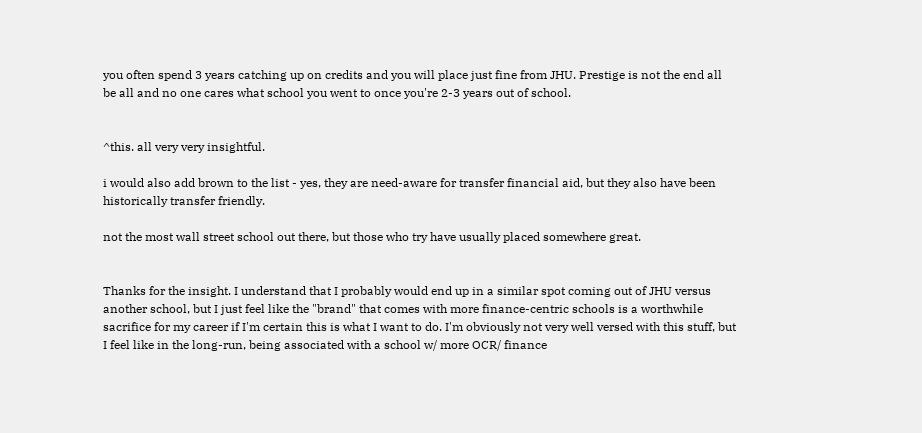you often spend 3 years catching up on credits and you will place just fine from JHU. Prestige is not the end all be all and no one cares what school you went to once you're 2-3 years out of school.


^this. all very very insightful.

i would also add brown to the list - yes, they are need-aware for transfer financial aid, but they also have been historically transfer friendly.

not the most wall street school out there, but those who try have usually placed somewhere great.


Thanks for the insight. I understand that I probably would end up in a similar spot coming out of JHU versus another school, but I just feel like the "brand" that comes with more finance-centric schools is a worthwhile sacrifice for my career if I'm certain this is what I want to do. I'm obviously not very well versed with this stuff, but I feel like in the long-run, being associated with a school w/ more OCR/ finance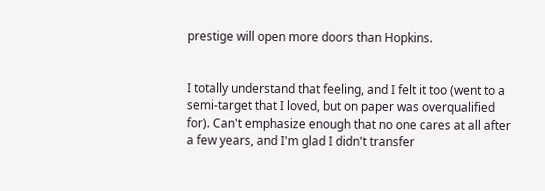prestige will open more doors than Hopkins.


I totally understand that feeling, and I felt it too (went to a semi-target that I loved, but on paper was overqualified for). Can't emphasize enough that no one cares at all after a few years, and I'm glad I didn't transfer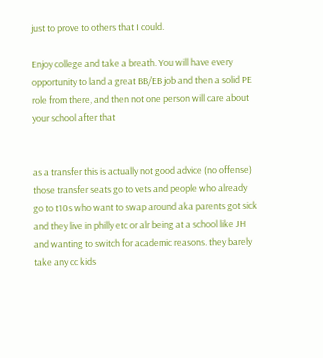just to prove to others that I could.

Enjoy college and take a breath. You will have every opportunity to land a great BB/EB job and then a solid PE role from there, and then not one person will care about your school after that


as a transfer this is actually not good advice (no offense) those transfer seats go to vets and people who already go to t10s who want to swap around aka parents got sick and they live in philly etc or alr being at a school like JH and wanting to switch for academic reasons. they barely take any cc kids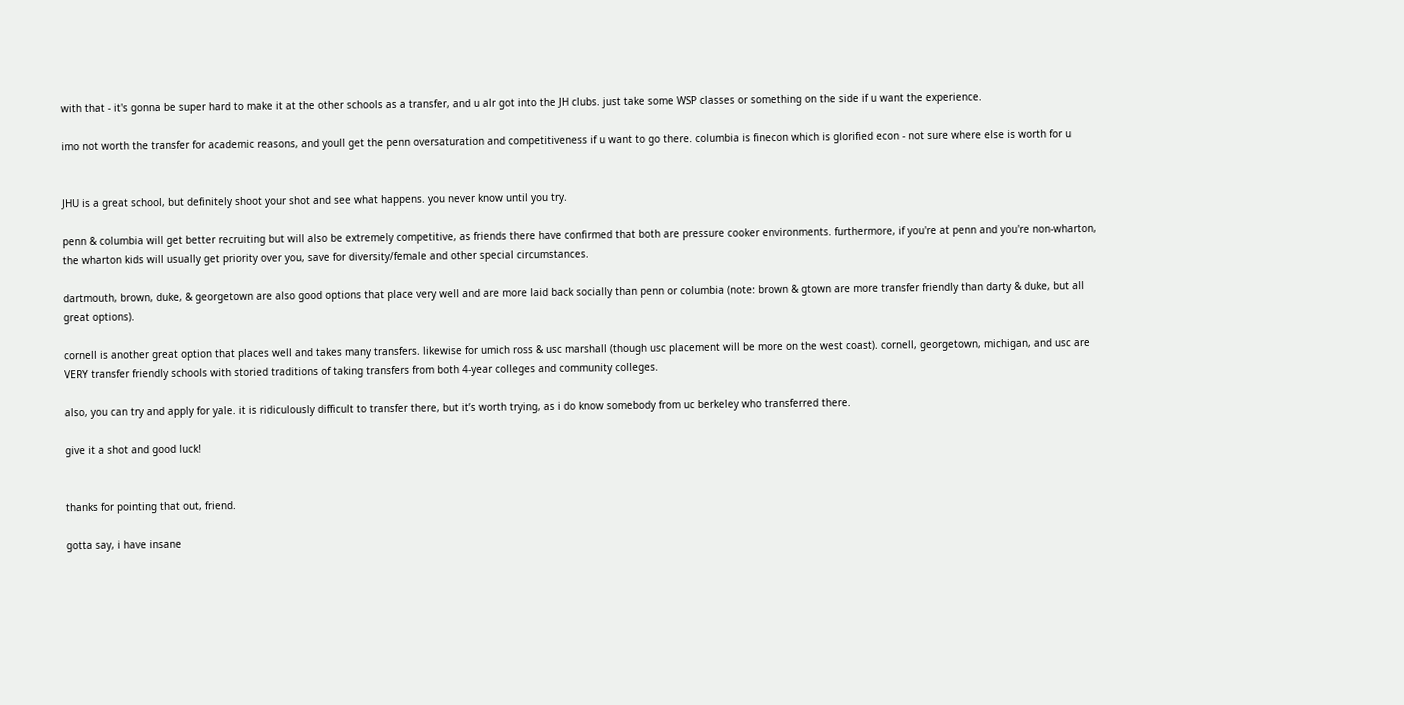with that - it's gonna be super hard to make it at the other schools as a transfer, and u alr got into the JH clubs. just take some WSP classes or something on the side if u want the experience.

imo not worth the transfer for academic reasons, and youll get the penn oversaturation and competitiveness if u want to go there. columbia is finecon which is glorified econ - not sure where else is worth for u


JHU is a great school, but definitely shoot your shot and see what happens. you never know until you try.

penn & columbia will get better recruiting but will also be extremely competitive, as friends there have confirmed that both are pressure cooker environments. furthermore, if you're at penn and you're non-wharton, the wharton kids will usually get priority over you, save for diversity/female and other special circumstances.

dartmouth, brown, duke, & georgetown are also good options that place very well and are more laid back socially than penn or columbia (note: brown & gtown are more transfer friendly than darty & duke, but all great options).

cornell is another great option that places well and takes many transfers. likewise for umich ross & usc marshall (though usc placement will be more on the west coast). cornell, georgetown, michigan, and usc are VERY transfer friendly schools with storied traditions of taking transfers from both 4-year colleges and community colleges.

also, you can try and apply for yale. it is ridiculously difficult to transfer there, but it’s worth trying, as i do know somebody from uc berkeley who transferred there.

give it a shot and good luck!


thanks for pointing that out, friend.

gotta say, i have insane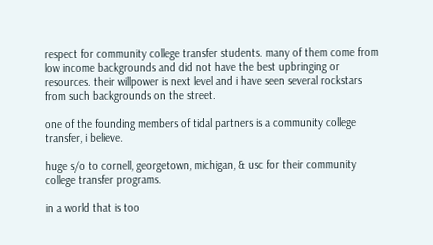respect for community college transfer students. many of them come from low income backgrounds and did not have the best upbringing or resources. their willpower is next level and i have seen several rockstars from such backgrounds on the street.

one of the founding members of tidal partners is a community college transfer, i believe.

huge s/o to cornell, georgetown, michigan, & usc for their community college transfer programs.

in a world that is too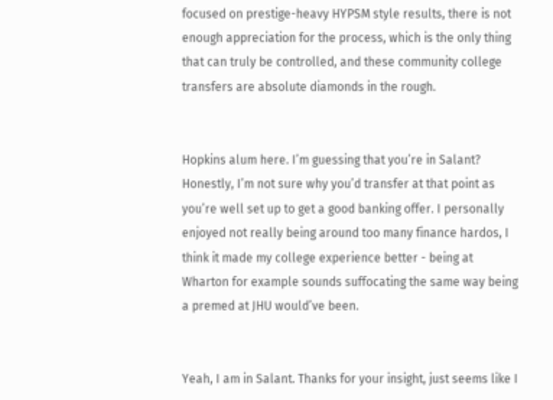focused on prestige-heavy HYPSM style results, there is not enough appreciation for the process, which is the only thing that can truly be controlled, and these community college transfers are absolute diamonds in the rough.


Hopkins alum here. I’m guessing that you’re in Salant? Honestly, I’m not sure why you’d transfer at that point as you’re well set up to get a good banking offer. I personally enjoyed not really being around too many finance hardos, I think it made my college experience better - being at Wharton for example sounds suffocating the same way being a premed at JHU would’ve been.


Yeah, I am in Salant. Thanks for your insight, just seems like I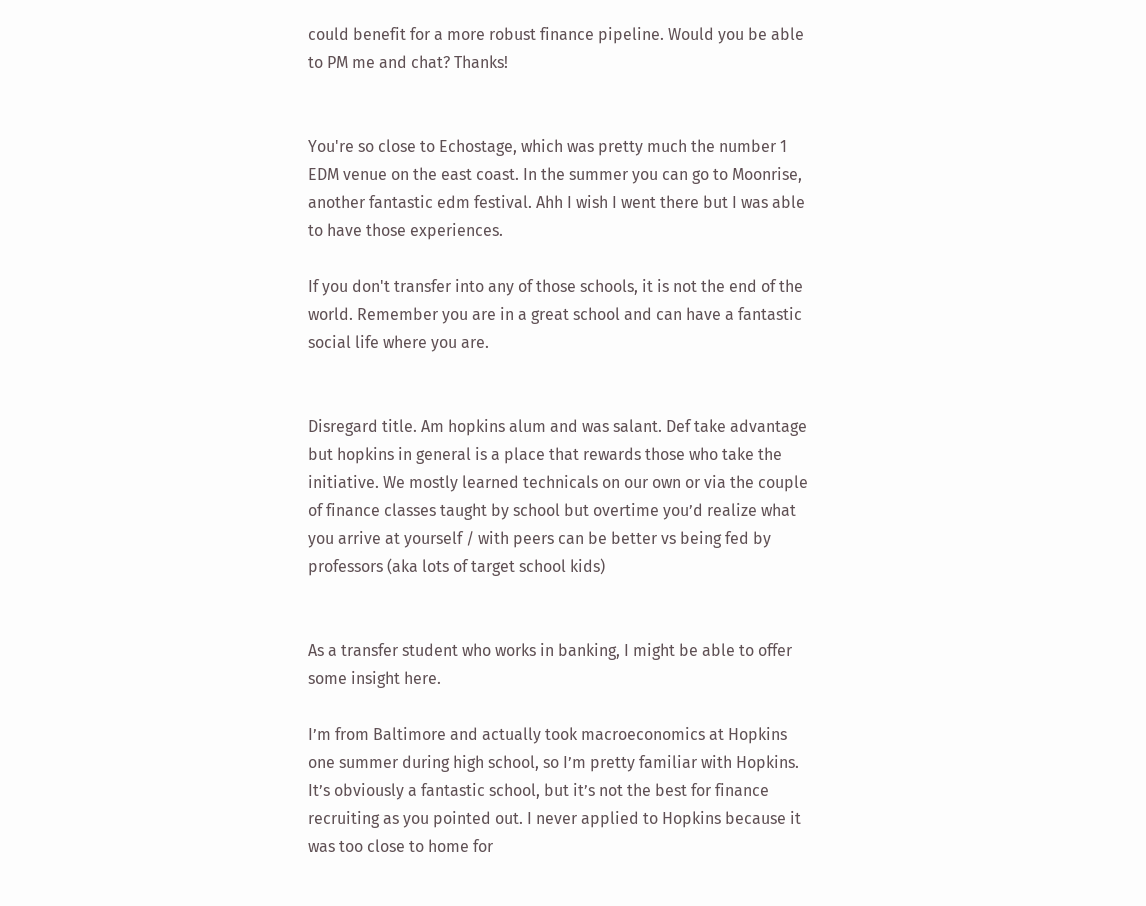could benefit for a more robust finance pipeline. Would you be able to PM me and chat? Thanks!


You're so close to Echostage, which was pretty much the number 1 EDM venue on the east coast. In the summer you can go to Moonrise, another fantastic edm festival. Ahh I wish I went there but I was able to have those experiences.

If you don't transfer into any of those schools, it is not the end of the world. Remember you are in a great school and can have a fantastic social life where you are.


Disregard title. Am hopkins alum and was salant. Def take advantage but hopkins in general is a place that rewards those who take the initiative. We mostly learned technicals on our own or via the couple of finance classes taught by school but overtime you’d realize what you arrive at yourself / with peers can be better vs being fed by professors (aka lots of target school kids)


As a transfer student who works in banking, I might be able to offer some insight here.

I’m from Baltimore and actually took macroeconomics at Hopkins one summer during high school, so I’m pretty familiar with Hopkins. It’s obviously a fantastic school, but it’s not the best for finance recruiting as you pointed out. I never applied to Hopkins because it was too close to home for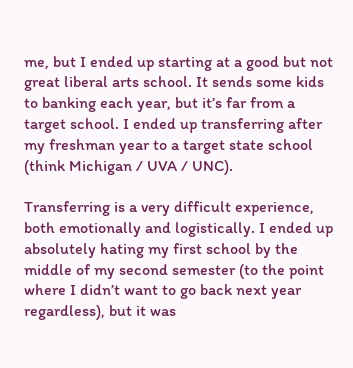me, but I ended up starting at a good but not great liberal arts school. It sends some kids to banking each year, but it’s far from a target school. I ended up transferring after my freshman year to a target state school (think Michigan / UVA / UNC).

Transferring is a very difficult experience, both emotionally and logistically. I ended up absolutely hating my first school by the middle of my second semester (to the point where I didn’t want to go back next year regardless), but it was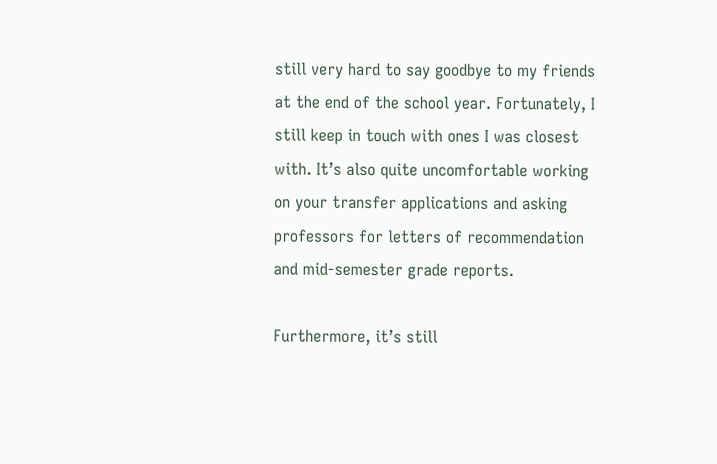still very hard to say goodbye to my friends at the end of the school year. Fortunately, I still keep in touch with ones I was closest with. It’s also quite uncomfortable working on your transfer applications and asking professors for letters of recommendation and mid-semester grade reports.

Furthermore, it’s still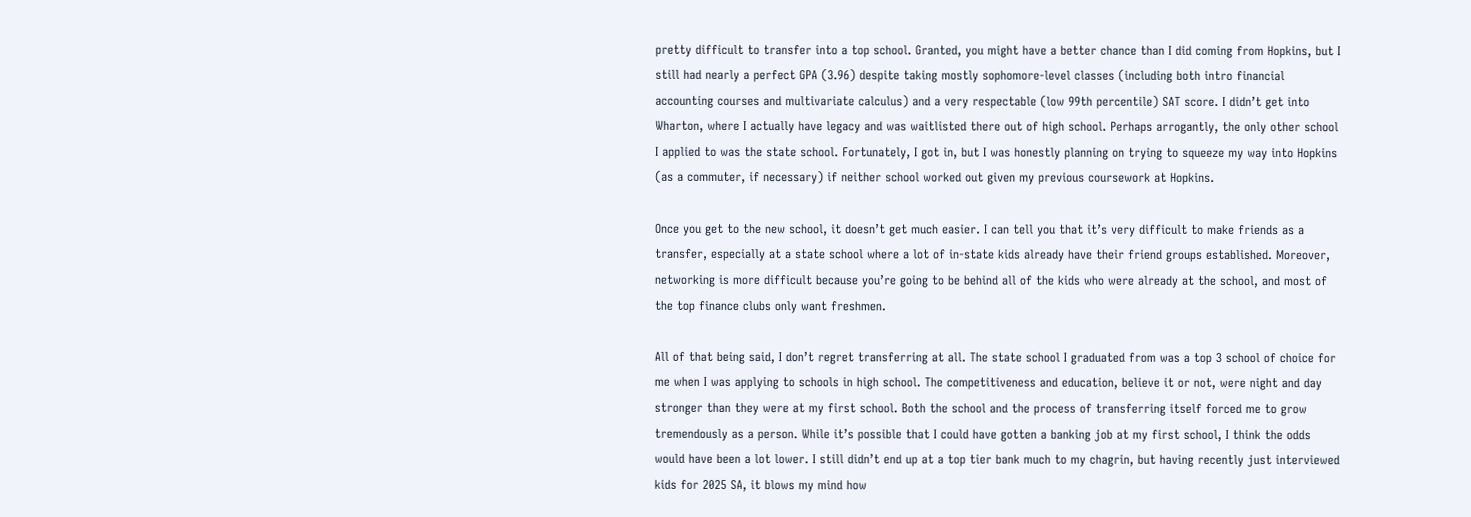pretty difficult to transfer into a top school. Granted, you might have a better chance than I did coming from Hopkins, but I still had nearly a perfect GPA (3.96) despite taking mostly sophomore-level classes (including both intro financial accounting courses and multivariate calculus) and a very respectable (low 99th percentile) SAT score. I didn’t get into Wharton, where I actually have legacy and was waitlisted there out of high school. Perhaps arrogantly, the only other school I applied to was the state school. Fortunately, I got in, but I was honestly planning on trying to squeeze my way into Hopkins (as a commuter, if necessary) if neither school worked out given my previous coursework at Hopkins.

Once you get to the new school, it doesn’t get much easier. I can tell you that it’s very difficult to make friends as a transfer, especially at a state school where a lot of in-state kids already have their friend groups established. Moreover, networking is more difficult because you’re going to be behind all of the kids who were already at the school, and most of the top finance clubs only want freshmen.

All of that being said, I don’t regret transferring at all. The state school I graduated from was a top 3 school of choice for me when I was applying to schools in high school. The competitiveness and education, believe it or not, were night and day stronger than they were at my first school. Both the school and the process of transferring itself forced me to grow tremendously as a person. While it’s possible that I could have gotten a banking job at my first school, I think the odds would have been a lot lower. I still didn’t end up at a top tier bank much to my chagrin, but having recently just interviewed kids for 2025 SA, it blows my mind how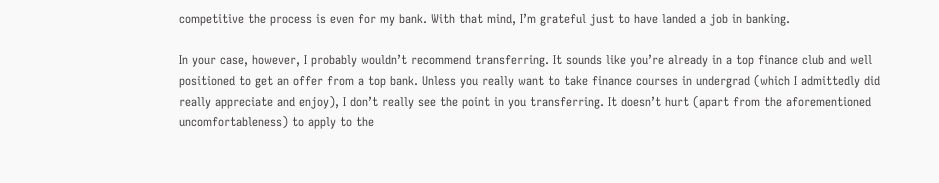competitive the process is even for my bank. With that mind, I’m grateful just to have landed a job in banking.

In your case, however, I probably wouldn’t recommend transferring. It sounds like you’re already in a top finance club and well positioned to get an offer from a top bank. Unless you really want to take finance courses in undergrad (which I admittedly did really appreciate and enjoy), I don’t really see the point in you transferring. It doesn’t hurt (apart from the aforementioned uncomfortableness) to apply to the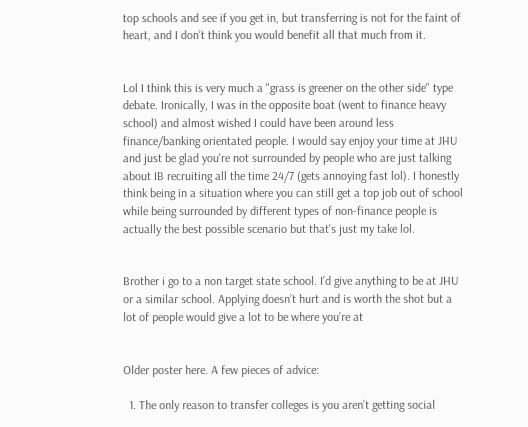top schools and see if you get in, but transferring is not for the faint of heart, and I don’t think you would benefit all that much from it.


Lol I think this is very much a "grass is greener on the other side" type debate. Ironically, I was in the opposite boat (went to finance heavy school) and almost wished I could have been around less finance/banking orientated people. I would say enjoy your time at JHU and just be glad you're not surrounded by people who are just talking about IB recruiting all the time 24/7 (gets annoying fast lol). I honestly think being in a situation where you can still get a top job out of school while being surrounded by different types of non-finance people is actually the best possible scenario but that's just my take lol.


Brother i go to a non target state school. I’d give anything to be at JHU or a similar school. Applying doesn’t hurt and is worth the shot but a lot of people would give a lot to be where you’re at


Older poster here. A few pieces of advice:

  1. The only reason to transfer colleges is you aren’t getting social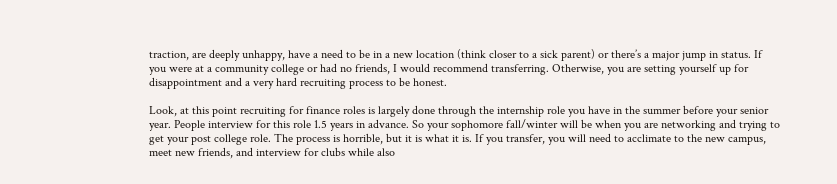traction, are deeply unhappy, have a need to be in a new location (think closer to a sick parent) or there’s a major jump in status. If you were at a community college or had no friends, I would recommend transferring. Otherwise, you are setting yourself up for disappointment and a very hard recruiting process to be honest.

Look, at this point recruiting for finance roles is largely done through the internship role you have in the summer before your senior year. People interview for this role 1.5 years in advance. So your sophomore fall/winter will be when you are networking and trying to get your post college role. The process is horrible, but it is what it is. If you transfer, you will need to acclimate to the new campus, meet new friends, and interview for clubs while also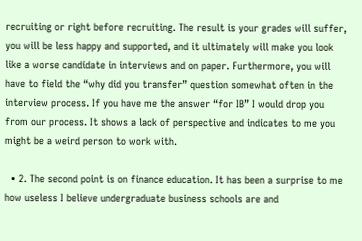recruiting or right before recruiting. The result is your grades will suffer, you will be less happy and supported, and it ultimately will make you look like a worse candidate in interviews and on paper. Furthermore, you will have to field the “why did you transfer” question somewhat often in the interview process. If you have me the answer “for IB” I would drop you from our process. It shows a lack of perspective and indicates to me you might be a weird person to work with.

  • 2. The second point is on finance education. It has been a surprise to me how useless I believe undergraduate business schools are and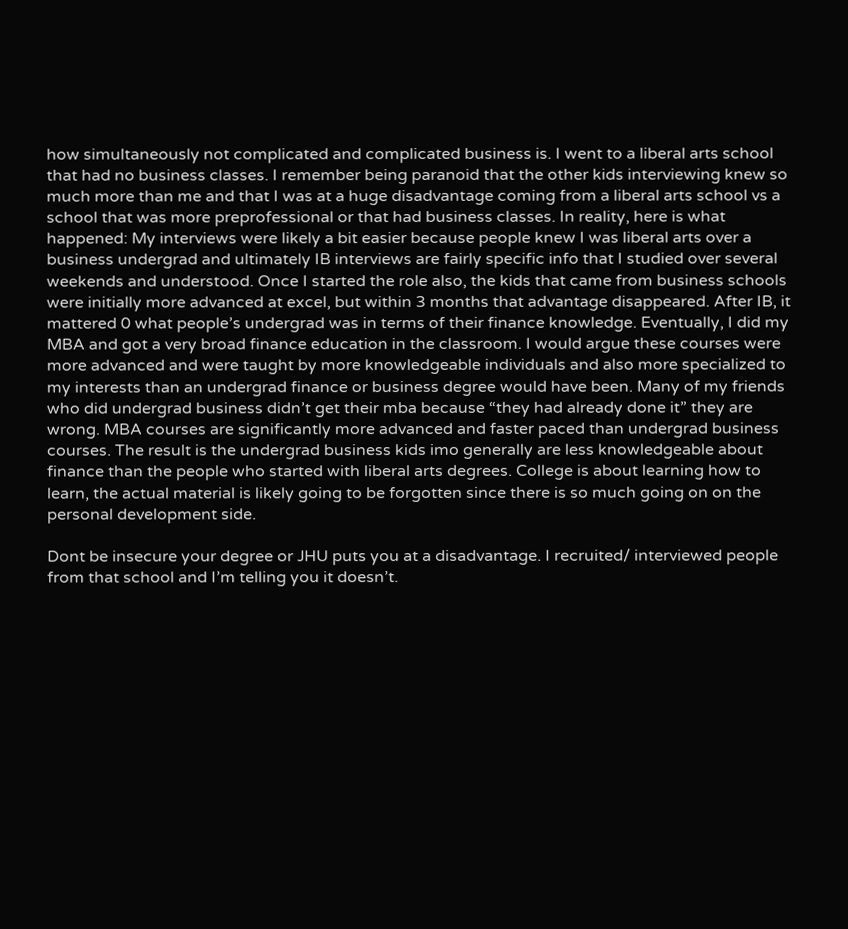how simultaneously not complicated and complicated business is. I went to a liberal arts school that had no business classes. I remember being paranoid that the other kids interviewing knew so much more than me and that I was at a huge disadvantage coming from a liberal arts school vs a school that was more preprofessional or that had business classes. In reality, here is what happened: My interviews were likely a bit easier because people knew I was liberal arts over a business undergrad and ultimately IB interviews are fairly specific info that I studied over several weekends and understood. Once I started the role also, the kids that came from business schools were initially more advanced at excel, but within 3 months that advantage disappeared. After IB, it mattered 0 what people’s undergrad was in terms of their finance knowledge. Eventually, I did my MBA and got a very broad finance education in the classroom. I would argue these courses were more advanced and were taught by more knowledgeable individuals and also more specialized to my interests than an undergrad finance or business degree would have been. Many of my friends who did undergrad business didn’t get their mba because “they had already done it” they are wrong. MBA courses are significantly more advanced and faster paced than undergrad business courses. The result is the undergrad business kids imo generally are less knowledgeable about finance than the people who started with liberal arts degrees. College is about learning how to learn, the actual material is likely going to be forgotten since there is so much going on on the personal development side.

Dont be insecure your degree or JHU puts you at a disadvantage. I recruited/ interviewed people from that school and I’m telling you it doesn’t.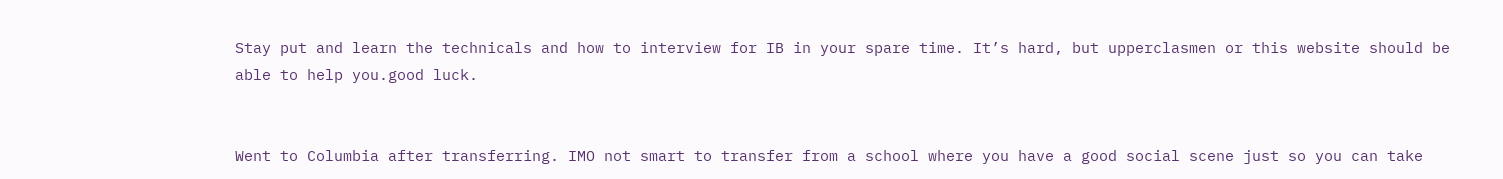Stay put and learn the technicals and how to interview for IB in your spare time. It’s hard, but upperclasmen or this website should be able to help you.good luck.


Went to Columbia after transferring. IMO not smart to transfer from a school where you have a good social scene just so you can take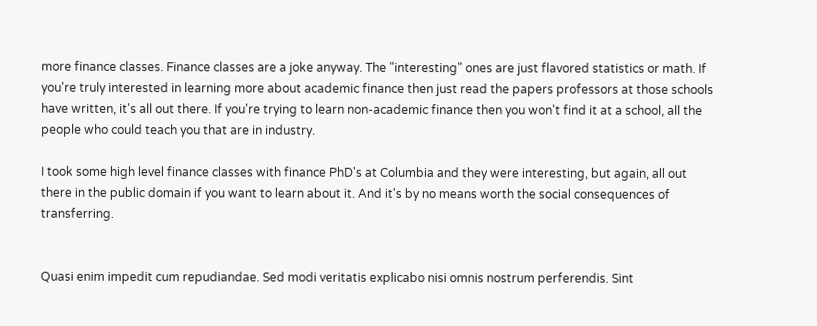more finance classes. Finance classes are a joke anyway. The "interesting" ones are just flavored statistics or math. If you're truly interested in learning more about academic finance then just read the papers professors at those schools have written, it's all out there. If you're trying to learn non-academic finance then you won't find it at a school, all the people who could teach you that are in industry.

I took some high level finance classes with finance PhD's at Columbia and they were interesting, but again, all out there in the public domain if you want to learn about it. And it's by no means worth the social consequences of transferring.


Quasi enim impedit cum repudiandae. Sed modi veritatis explicabo nisi omnis nostrum perferendis. Sint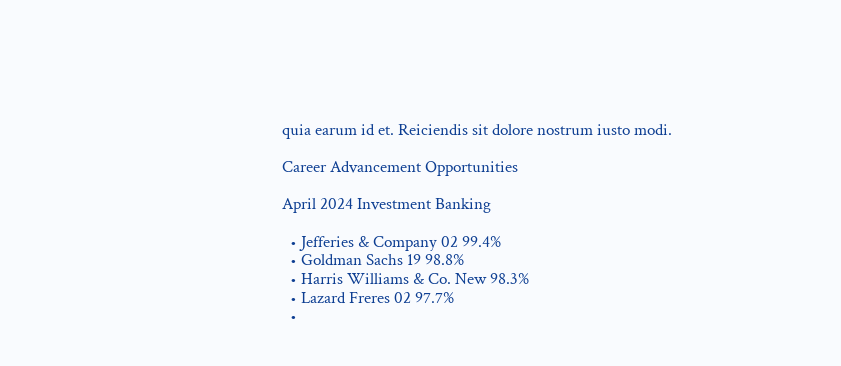quia earum id et. Reiciendis sit dolore nostrum iusto modi.

Career Advancement Opportunities

April 2024 Investment Banking

  • Jefferies & Company 02 99.4%
  • Goldman Sachs 19 98.8%
  • Harris Williams & Co. New 98.3%
  • Lazard Freres 02 97.7%
  •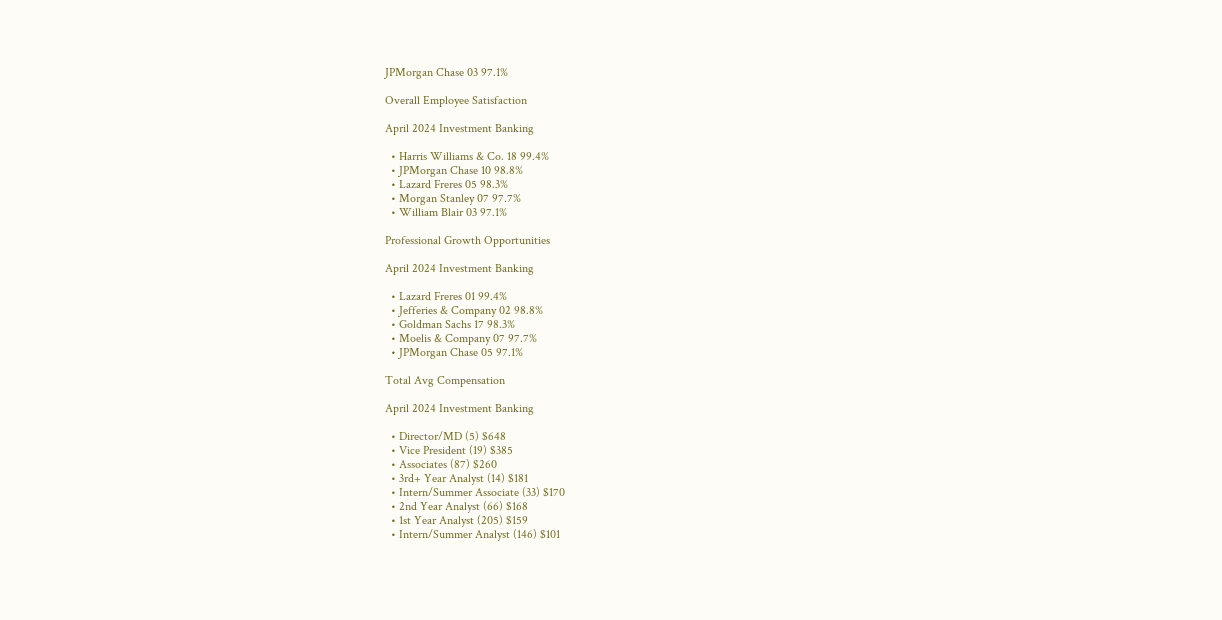JPMorgan Chase 03 97.1%

Overall Employee Satisfaction

April 2024 Investment Banking

  • Harris Williams & Co. 18 99.4%
  • JPMorgan Chase 10 98.8%
  • Lazard Freres 05 98.3%
  • Morgan Stanley 07 97.7%
  • William Blair 03 97.1%

Professional Growth Opportunities

April 2024 Investment Banking

  • Lazard Freres 01 99.4%
  • Jefferies & Company 02 98.8%
  • Goldman Sachs 17 98.3%
  • Moelis & Company 07 97.7%
  • JPMorgan Chase 05 97.1%

Total Avg Compensation

April 2024 Investment Banking

  • Director/MD (5) $648
  • Vice President (19) $385
  • Associates (87) $260
  • 3rd+ Year Analyst (14) $181
  • Intern/Summer Associate (33) $170
  • 2nd Year Analyst (66) $168
  • 1st Year Analyst (205) $159
  • Intern/Summer Analyst (146) $101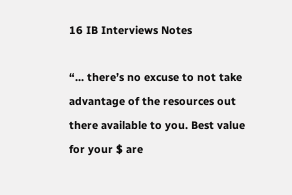16 IB Interviews Notes

“... there’s no excuse to not take advantage of the resources out there available to you. Best value for your $ are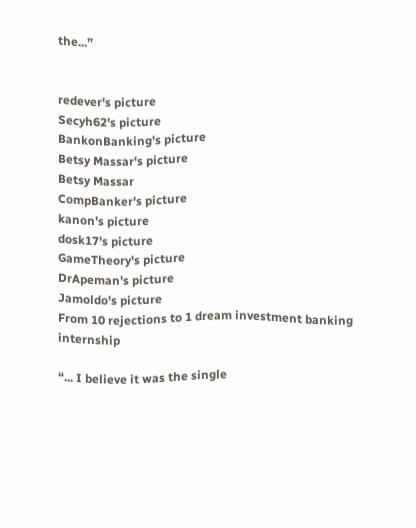the...”


redever's picture
Secyh62's picture
BankonBanking's picture
Betsy Massar's picture
Betsy Massar
CompBanker's picture
kanon's picture
dosk17's picture
GameTheory's picture
DrApeman's picture
Jamoldo's picture
From 10 rejections to 1 dream investment banking internship

“... I believe it was the single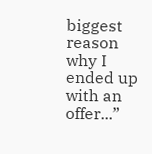biggest reason why I ended up with an offer...”